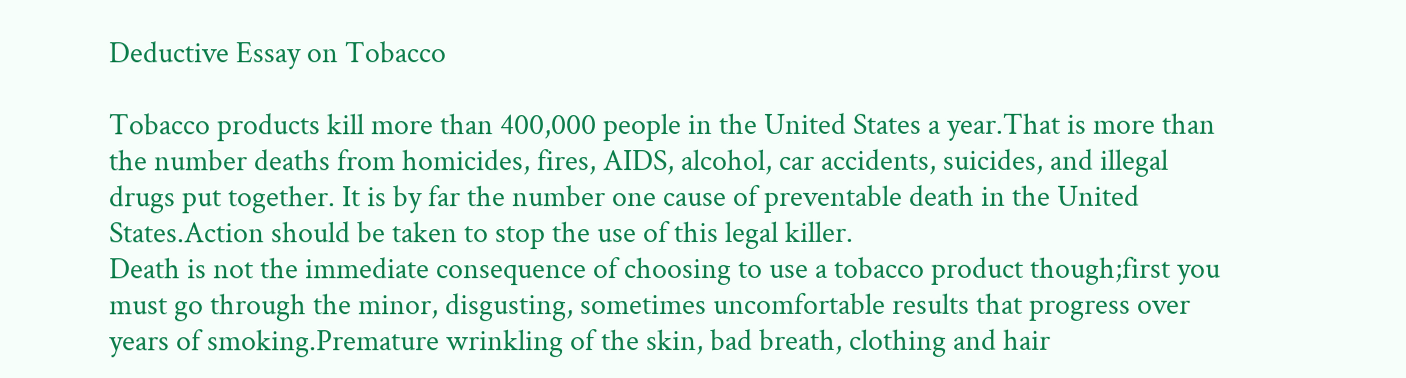Deductive Essay on Tobacco

Tobacco products kill more than 400,000 people in the United States a year.That is more than the number deaths from homicides, fires, AIDS, alcohol, car accidents, suicides, and illegal drugs put together. It is by far the number one cause of preventable death in the United States.Action should be taken to stop the use of this legal killer.
Death is not the immediate consequence of choosing to use a tobacco product though;first you must go through the minor, disgusting, sometimes uncomfortable results that progress over years of smoking.Premature wrinkling of the skin, bad breath, clothing and hair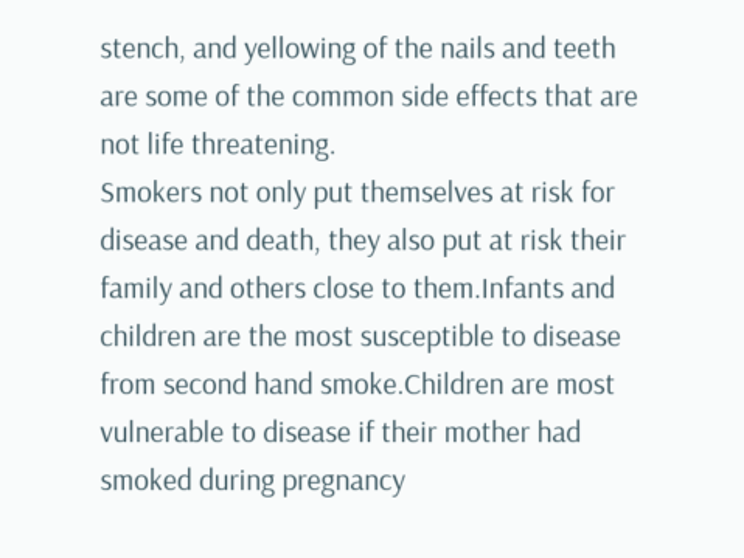stench, and yellowing of the nails and teeth are some of the common side effects that are not life threatening.
Smokers not only put themselves at risk for disease and death, they also put at risk their family and others close to them.Infants and children are the most susceptible to disease from second hand smoke.Children are most vulnerable to disease if their mother had smoked during pregnancy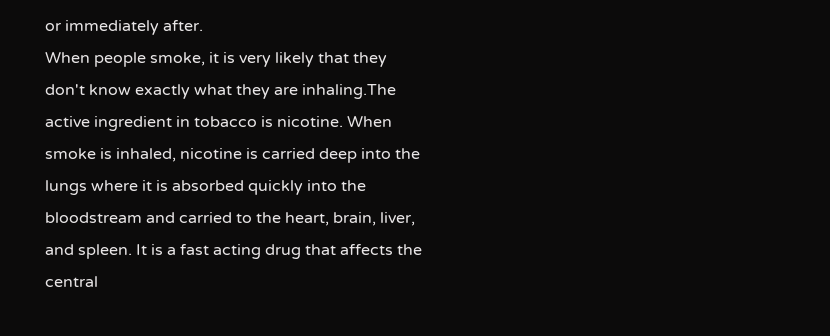or immediately after.
When people smoke, it is very likely that they don't know exactly what they are inhaling.The active ingredient in tobacco is nicotine. When smoke is inhaled, nicotine is carried deep into the lungs where it is absorbed quickly into the bloodstream and carried to the heart, brain, liver, and spleen. It is a fast acting drug that affects the central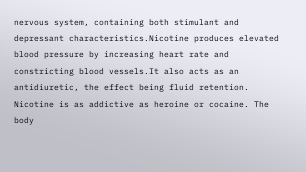nervous system, containing both stimulant and depressant characteristics.Nicotine produces elevated blood pressure by increasing heart rate and constricting blood vessels.It also acts as an antidiuretic, the effect being fluid retention.
Nicotine is as addictive as heroine or cocaine. The body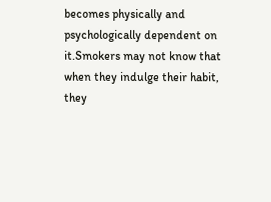becomes physically and psychologically dependent on it.Smokers may not know that when they indulge their habit, they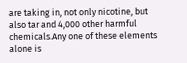are taking in, not only nicotine, but also tar and 4,000 other harmful chemicals.Any one of these elements alone is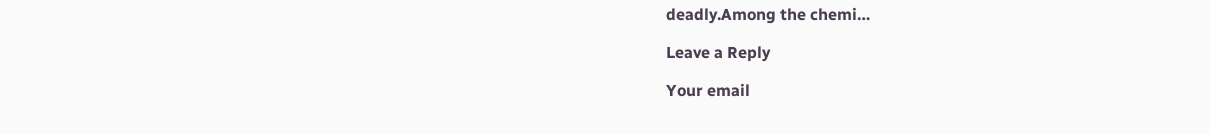deadly.Among the chemi…

Leave a Reply

Your email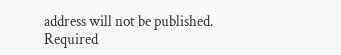address will not be published. Required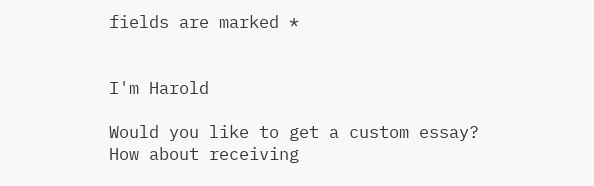fields are marked *


I'm Harold

Would you like to get a custom essay? How about receiving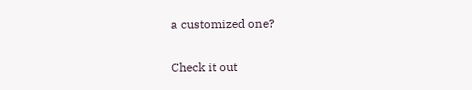a customized one?

Check it out